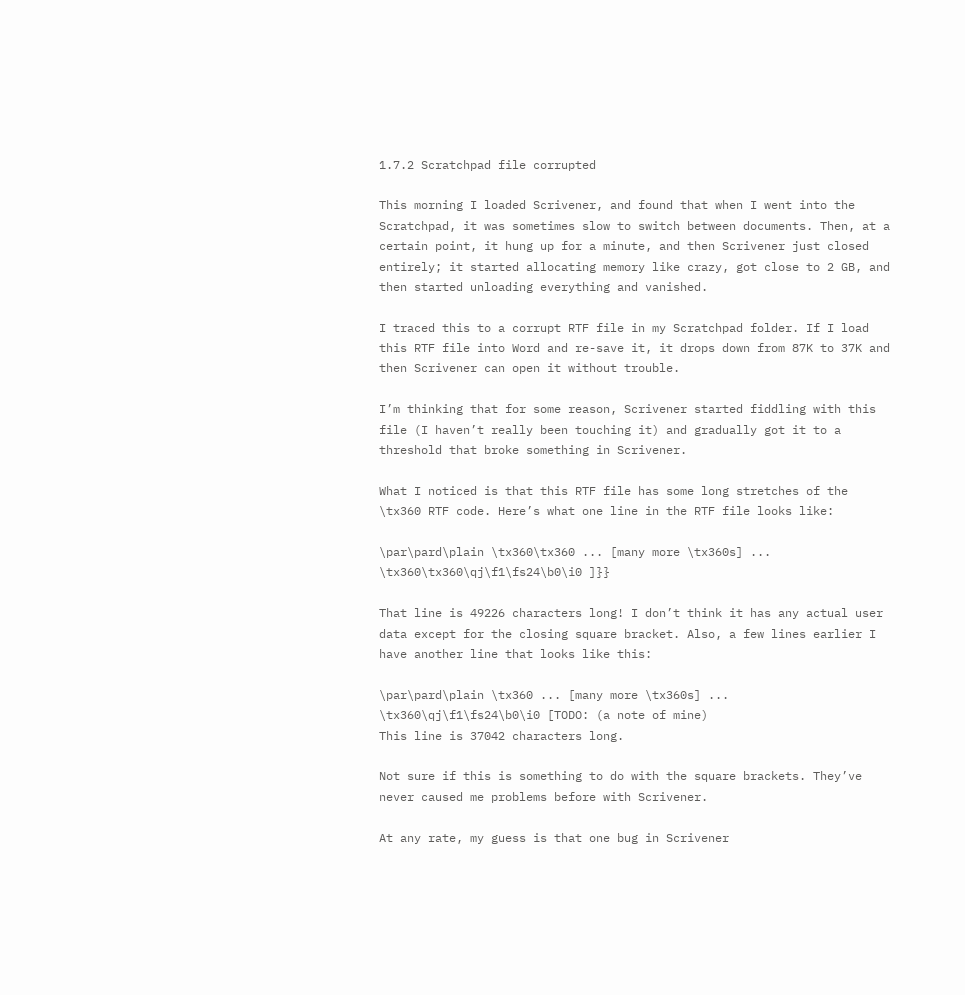1.7.2 Scratchpad file corrupted

This morning I loaded Scrivener, and found that when I went into the Scratchpad, it was sometimes slow to switch between documents. Then, at a certain point, it hung up for a minute, and then Scrivener just closed entirely; it started allocating memory like crazy, got close to 2 GB, and then started unloading everything and vanished.

I traced this to a corrupt RTF file in my Scratchpad folder. If I load this RTF file into Word and re-save it, it drops down from 87K to 37K and then Scrivener can open it without trouble.

I’m thinking that for some reason, Scrivener started fiddling with this file (I haven’t really been touching it) and gradually got it to a threshold that broke something in Scrivener.

What I noticed is that this RTF file has some long stretches of the \tx360 RTF code. Here’s what one line in the RTF file looks like:

\par\pard\plain \tx360\tx360 ... [many more \tx360s] ... \tx360\tx360\qj\f1\fs24\b0\i0 ]}}

That line is 49226 characters long! I don’t think it has any actual user data except for the closing square bracket. Also, a few lines earlier I have another line that looks like this:

\par\pard\plain \tx360 ... [many more \tx360s] ... \tx360\qj\f1\fs24\b0\i0 [TODO: (a note of mine)
This line is 37042 characters long.

Not sure if this is something to do with the square brackets. They’ve never caused me problems before with Scrivener.

At any rate, my guess is that one bug in Scrivener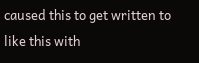caused this to get written to like this with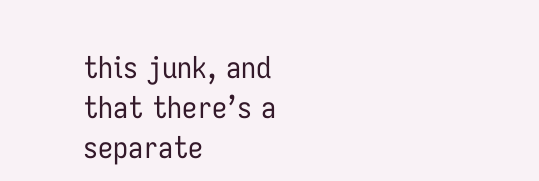this junk, and that there’s a separate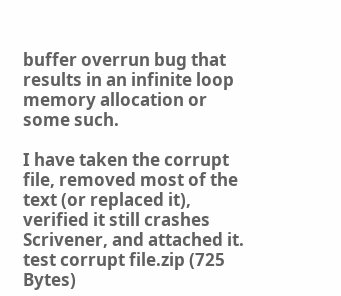buffer overrun bug that results in an infinite loop memory allocation or some such.

I have taken the corrupt file, removed most of the text (or replaced it), verified it still crashes Scrivener, and attached it.
test corrupt file.zip (725 Bytes)